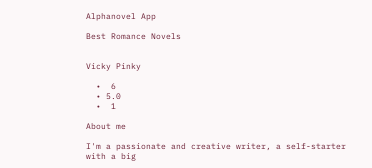Alphanovel App

Best Romance Novels


Vicky Pinky

  •  6
  • 5.0
  •  1

About me

I'm a passionate and creative writer, a self-starter with a big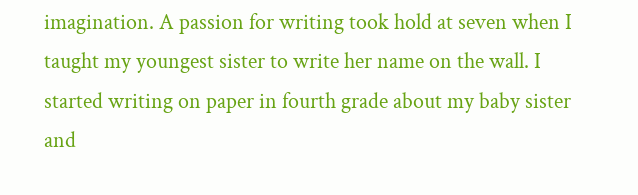imagination. A passion for writing took hold at seven when I taught my youngest sister to write her name on the wall. I started writing on paper in fourth grade about my baby sister and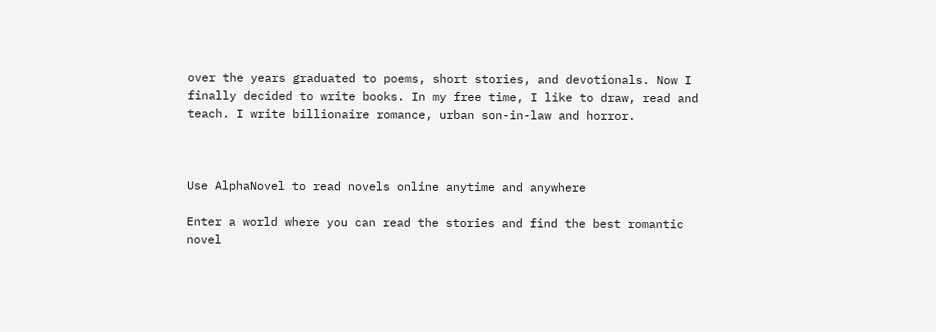over the years graduated to poems, short stories, and devotionals. Now I finally decided to write books. In my free time, I like to draw, read and teach. I write billionaire romance, urban son-in-law and horror.



Use AlphaNovel to read novels online anytime and anywhere

Enter a world where you can read the stories and find the best romantic novel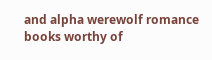and alpha werewolf romance books worthy of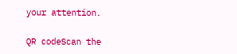your attention.

QR codeScan the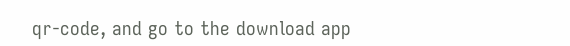qr-code, and go to the download app